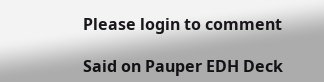Please login to comment

Said on Pauper EDH Deck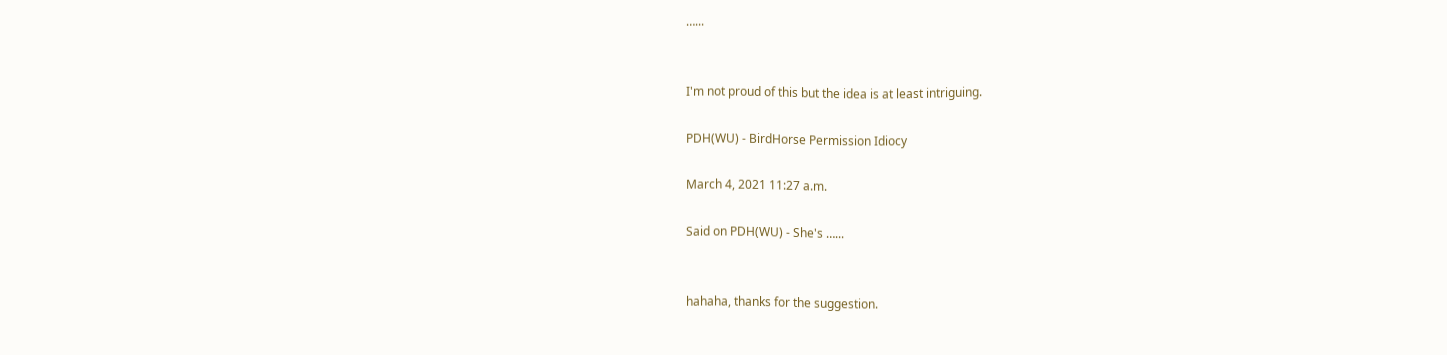…...


I'm not proud of this but the idea is at least intriguing.

PDH(WU) - BirdHorse Permission Idiocy

March 4, 2021 11:27 a.m.

Said on PDH(WU) - She's …...


hahaha, thanks for the suggestion.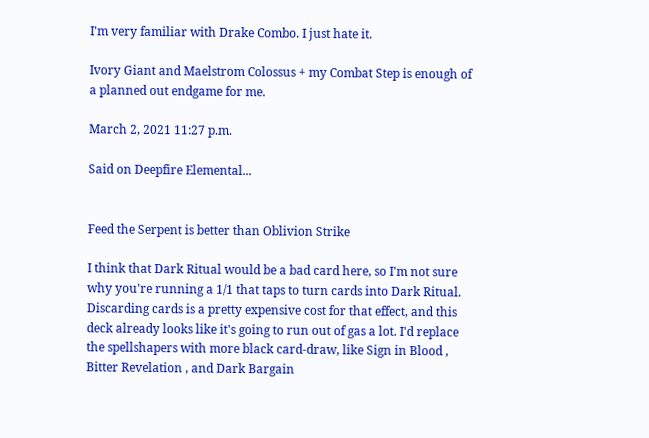I'm very familiar with Drake Combo. I just hate it.

Ivory Giant and Maelstrom Colossus + my Combat Step is enough of a planned out endgame for me.

March 2, 2021 11:27 p.m.

Said on Deepfire Elemental...


Feed the Serpent is better than Oblivion Strike

I think that Dark Ritual would be a bad card here, so I'm not sure why you're running a 1/1 that taps to turn cards into Dark Ritual. Discarding cards is a pretty expensive cost for that effect, and this deck already looks like it's going to run out of gas a lot. I'd replace the spellshapers with more black card-draw, like Sign in Blood , Bitter Revelation , and Dark Bargain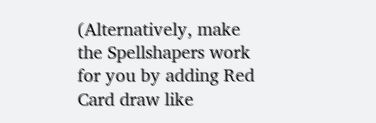(Alternatively, make the Spellshapers work for you by adding Red Card draw like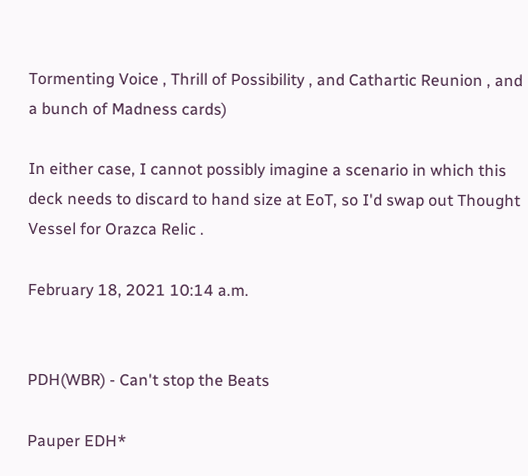Tormenting Voice , Thrill of Possibility , and Cathartic Reunion , and a bunch of Madness cards)

In either case, I cannot possibly imagine a scenario in which this deck needs to discard to hand size at EoT, so I'd swap out Thought Vessel for Orazca Relic .

February 18, 2021 10:14 a.m.


PDH(WBR) - Can't stop the Beats

Pauper EDH*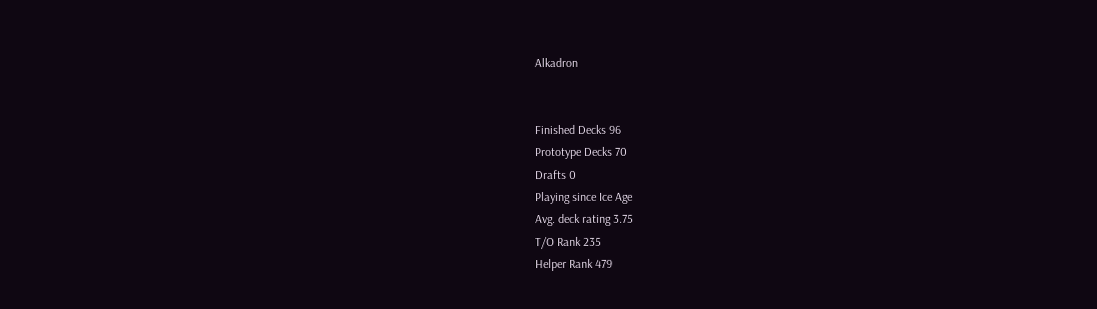Alkadron


Finished Decks 96
Prototype Decks 70
Drafts 0
Playing since Ice Age
Avg. deck rating 3.75
T/O Rank 235
Helper Rank 479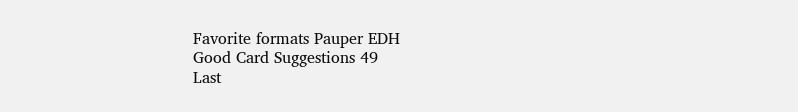Favorite formats Pauper EDH
Good Card Suggestions 49
Last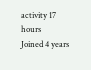activity 17 hours
Joined 4 years